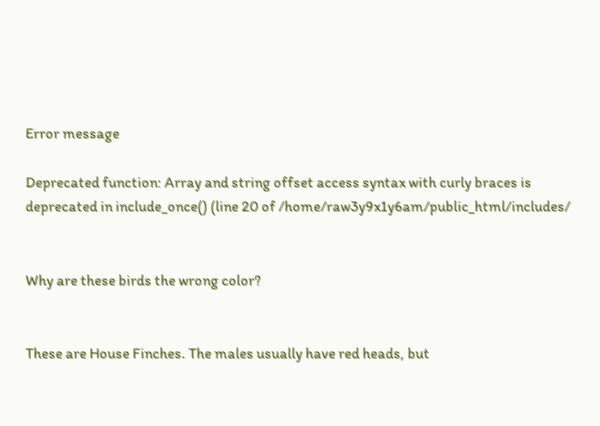Error message

Deprecated function: Array and string offset access syntax with curly braces is deprecated in include_once() (line 20 of /home/raw3y9x1y6am/public_html/includes/


Why are these birds the wrong color?


These are House Finches. The males usually have red heads, but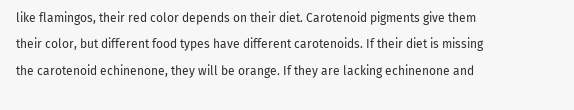like flamingos, their red color depends on their diet. Carotenoid pigments give them their color, but different food types have different carotenoids. If their diet is missing the carotenoid echinenone, they will be orange. If they are lacking echinenone and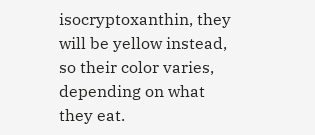isocryptoxanthin, they will be yellow instead, so their color varies, depending on what they eat.